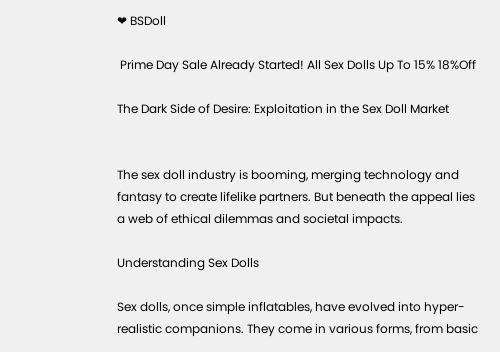❤ BSDoll

 Prime Day Sale Already Started! All Sex Dolls Up To 15% 18%Off

The Dark Side of Desire: Exploitation in the Sex Doll Market


The sex doll industry is booming, merging technology and fantasy to create lifelike partners. But beneath the appeal lies a web of ethical dilemmas and societal impacts.

Understanding Sex Dolls

Sex dolls, once simple inflatables, have evolved into hyper-realistic companions. They come in various forms, from basic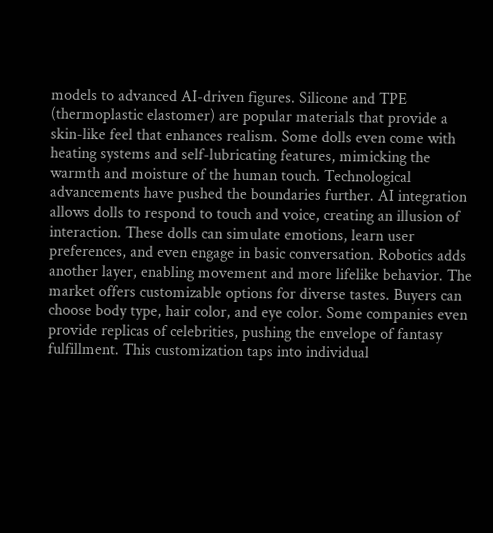models to advanced AI-driven figures. Silicone and TPE (thermoplastic elastomer) are popular materials that provide a skin-like feel that enhances realism. Some dolls even come with heating systems and self-lubricating features, mimicking the warmth and moisture of the human touch. Technological advancements have pushed the boundaries further. AI integration allows dolls to respond to touch and voice, creating an illusion of interaction. These dolls can simulate emotions, learn user preferences, and even engage in basic conversation. Robotics adds another layer, enabling movement and more lifelike behavior. The market offers customizable options for diverse tastes. Buyers can choose body type, hair color, and eye color. Some companies even provide replicas of celebrities, pushing the envelope of fantasy fulfillment. This customization taps into individual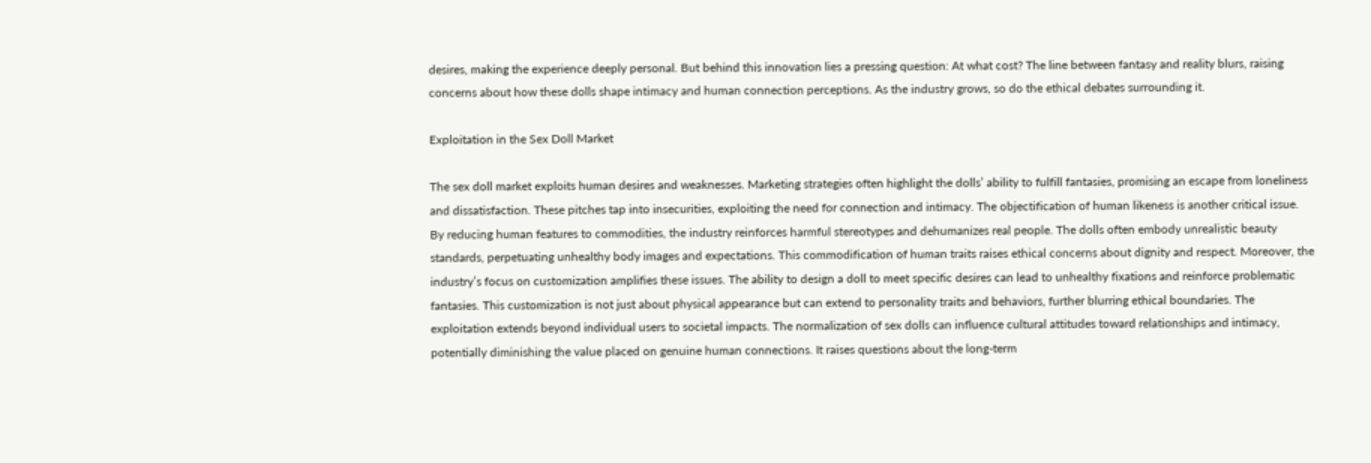desires, making the experience deeply personal. But behind this innovation lies a pressing question: At what cost? The line between fantasy and reality blurs, raising concerns about how these dolls shape intimacy and human connection perceptions. As the industry grows, so do the ethical debates surrounding it.

Exploitation in the Sex Doll Market

The sex doll market exploits human desires and weaknesses. Marketing strategies often highlight the dolls’ ability to fulfill fantasies, promising an escape from loneliness and dissatisfaction. These pitches tap into insecurities, exploiting the need for connection and intimacy. The objectification of human likeness is another critical issue. By reducing human features to commodities, the industry reinforces harmful stereotypes and dehumanizes real people. The dolls often embody unrealistic beauty standards, perpetuating unhealthy body images and expectations. This commodification of human traits raises ethical concerns about dignity and respect. Moreover, the industry’s focus on customization amplifies these issues. The ability to design a doll to meet specific desires can lead to unhealthy fixations and reinforce problematic fantasies. This customization is not just about physical appearance but can extend to personality traits and behaviors, further blurring ethical boundaries. The exploitation extends beyond individual users to societal impacts. The normalization of sex dolls can influence cultural attitudes toward relationships and intimacy, potentially diminishing the value placed on genuine human connections. It raises questions about the long-term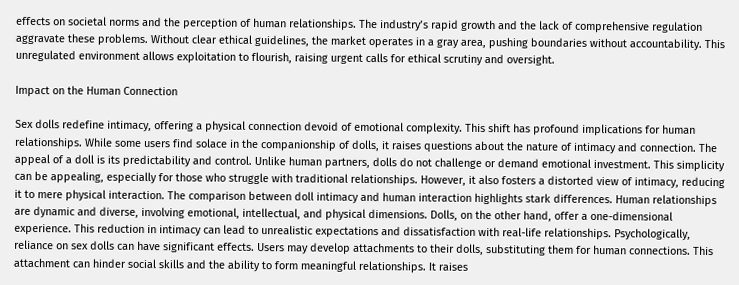effects on societal norms and the perception of human relationships. The industry’s rapid growth and the lack of comprehensive regulation aggravate these problems. Without clear ethical guidelines, the market operates in a gray area, pushing boundaries without accountability. This unregulated environment allows exploitation to flourish, raising urgent calls for ethical scrutiny and oversight.

Impact on the Human Connection

Sex dolls redefine intimacy, offering a physical connection devoid of emotional complexity. This shift has profound implications for human relationships. While some users find solace in the companionship of dolls, it raises questions about the nature of intimacy and connection. The appeal of a doll is its predictability and control. Unlike human partners, dolls do not challenge or demand emotional investment. This simplicity can be appealing, especially for those who struggle with traditional relationships. However, it also fosters a distorted view of intimacy, reducing it to mere physical interaction. The comparison between doll intimacy and human interaction highlights stark differences. Human relationships are dynamic and diverse, involving emotional, intellectual, and physical dimensions. Dolls, on the other hand, offer a one-dimensional experience. This reduction in intimacy can lead to unrealistic expectations and dissatisfaction with real-life relationships. Psychologically, reliance on sex dolls can have significant effects. Users may develop attachments to their dolls, substituting them for human connections. This attachment can hinder social skills and the ability to form meaningful relationships. It raises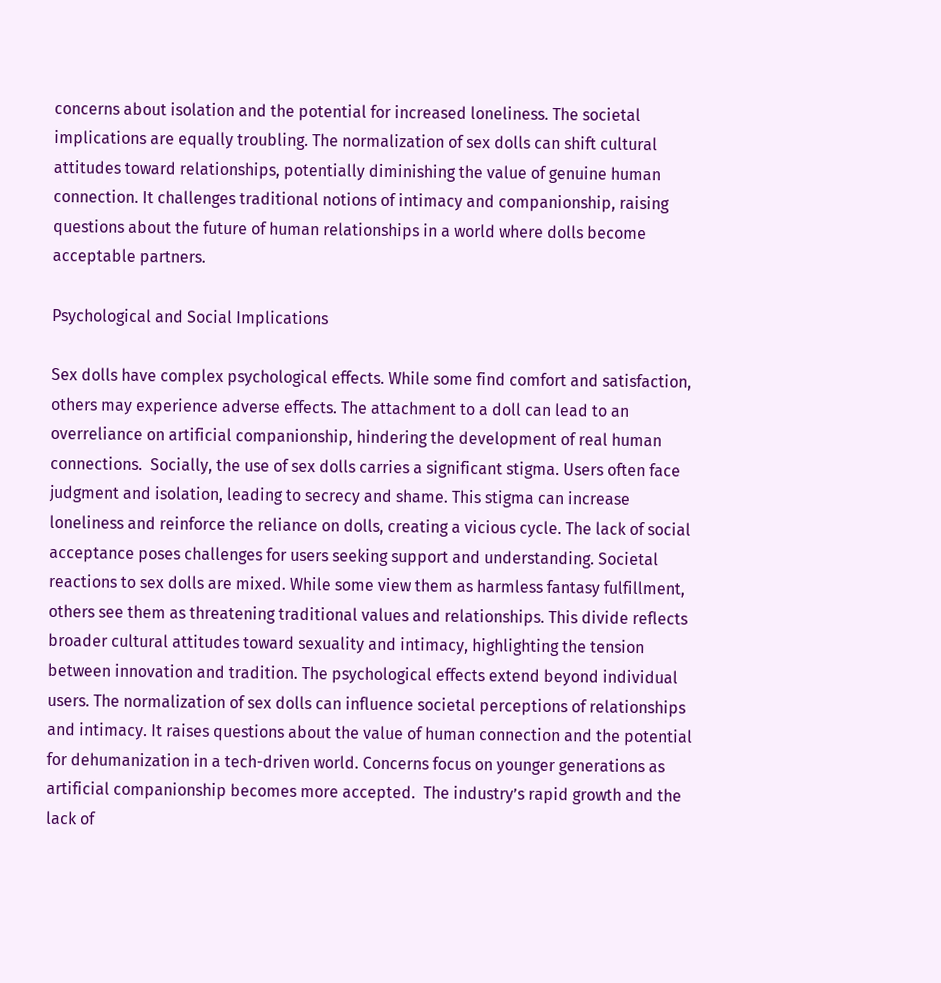concerns about isolation and the potential for increased loneliness. The societal implications are equally troubling. The normalization of sex dolls can shift cultural attitudes toward relationships, potentially diminishing the value of genuine human connection. It challenges traditional notions of intimacy and companionship, raising questions about the future of human relationships in a world where dolls become acceptable partners.

Psychological and Social Implications

Sex dolls have complex psychological effects. While some find comfort and satisfaction, others may experience adverse effects. The attachment to a doll can lead to an overreliance on artificial companionship, hindering the development of real human connections.  Socially, the use of sex dolls carries a significant stigma. Users often face judgment and isolation, leading to secrecy and shame. This stigma can increase loneliness and reinforce the reliance on dolls, creating a vicious cycle. The lack of social acceptance poses challenges for users seeking support and understanding. Societal reactions to sex dolls are mixed. While some view them as harmless fantasy fulfillment, others see them as threatening traditional values and relationships. This divide reflects broader cultural attitudes toward sexuality and intimacy, highlighting the tension between innovation and tradition. The psychological effects extend beyond individual users. The normalization of sex dolls can influence societal perceptions of relationships and intimacy. It raises questions about the value of human connection and the potential for dehumanization in a tech-driven world. Concerns focus on younger generations as artificial companionship becomes more accepted.  The industry’s rapid growth and the lack of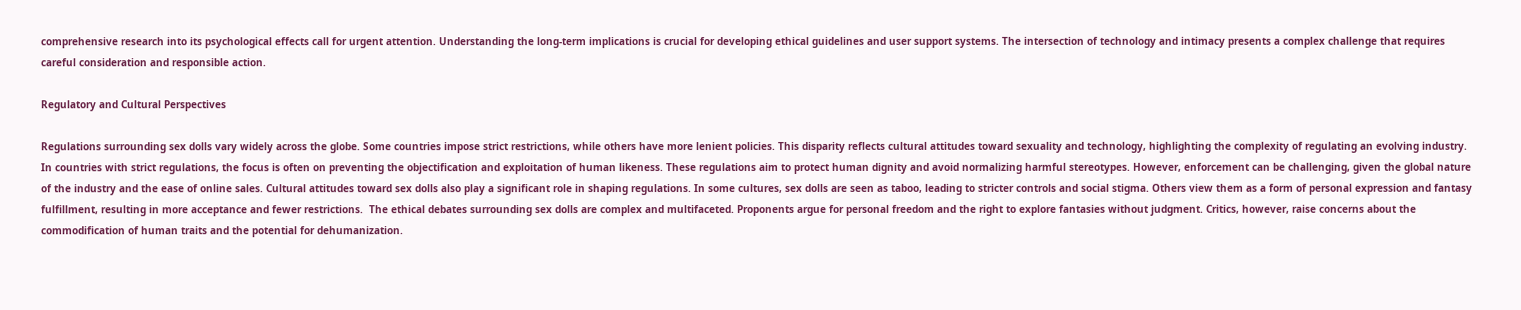comprehensive research into its psychological effects call for urgent attention. Understanding the long-term implications is crucial for developing ethical guidelines and user support systems. The intersection of technology and intimacy presents a complex challenge that requires careful consideration and responsible action.

Regulatory and Cultural Perspectives

Regulations surrounding sex dolls vary widely across the globe. Some countries impose strict restrictions, while others have more lenient policies. This disparity reflects cultural attitudes toward sexuality and technology, highlighting the complexity of regulating an evolving industry. In countries with strict regulations, the focus is often on preventing the objectification and exploitation of human likeness. These regulations aim to protect human dignity and avoid normalizing harmful stereotypes. However, enforcement can be challenging, given the global nature of the industry and the ease of online sales. Cultural attitudes toward sex dolls also play a significant role in shaping regulations. In some cultures, sex dolls are seen as taboo, leading to stricter controls and social stigma. Others view them as a form of personal expression and fantasy fulfillment, resulting in more acceptance and fewer restrictions.  The ethical debates surrounding sex dolls are complex and multifaceted. Proponents argue for personal freedom and the right to explore fantasies without judgment. Critics, however, raise concerns about the commodification of human traits and the potential for dehumanization.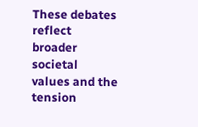These debates reflect broader societal values and the tension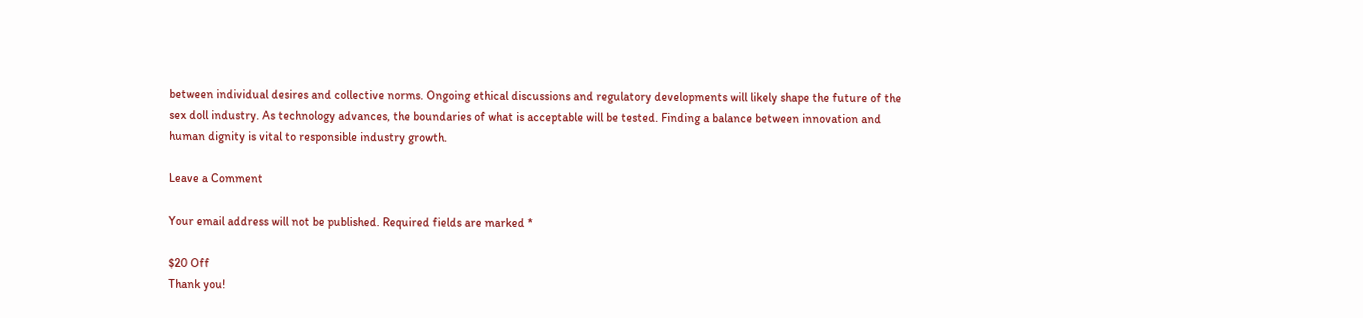between individual desires and collective norms. Ongoing ethical discussions and regulatory developments will likely shape the future of the sex doll industry. As technology advances, the boundaries of what is acceptable will be tested. Finding a balance between innovation and human dignity is vital to responsible industry growth.

Leave a Comment

Your email address will not be published. Required fields are marked *

$20 Off
Thank you!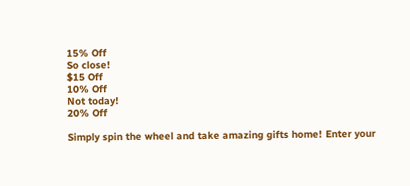15% Off
So close!
$15 Off
10% Off
Not today!
20% Off

Simply spin the wheel and take amazing gifts home! Enter your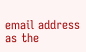email address as the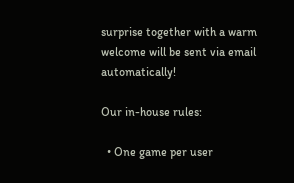surprise together with a warm welcome will be sent via email automatically!

Our in-house rules:

  • One game per user